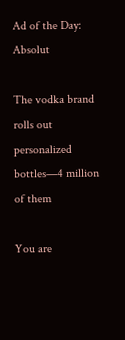Ad of the Day: Absolut

The vodka brand rolls out personalized bottles—4 million of them

You are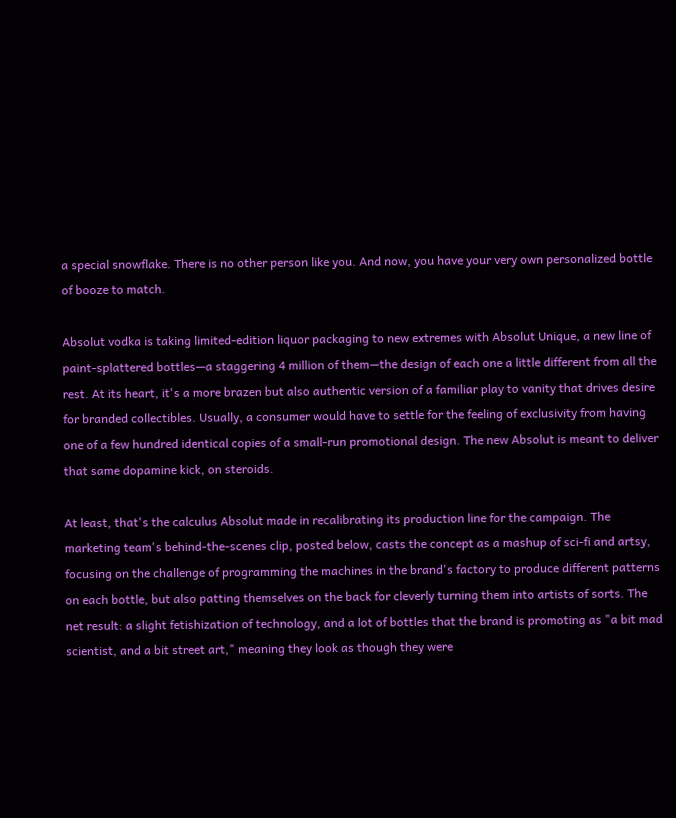a special snowflake. There is no other person like you. And now, you have your very own personalized bottle of booze to match.

Absolut vodka is taking limited-edition liquor packaging to new extremes with Absolut Unique, a new line of paint-splattered bottles—a staggering 4 million of them—the design of each one a little different from all the rest. At its heart, it's a more brazen but also authentic version of a familiar play to vanity that drives desire for branded collectibles. Usually, a consumer would have to settle for the feeling of exclusivity from having one of a few hundred identical copies of a small-run promotional design. The new Absolut is meant to deliver that same dopamine kick, on steroids.

At least, that's the calculus Absolut made in recalibrating its production line for the campaign. The marketing team's behind-the-scenes clip, posted below, casts the concept as a mashup of sci-fi and artsy, focusing on the challenge of programming the machines in the brand's factory to produce different patterns on each bottle, but also patting themselves on the back for cleverly turning them into artists of sorts. The net result: a slight fetishization of technology, and a lot of bottles that the brand is promoting as "a bit mad scientist, and a bit street art," meaning they look as though they were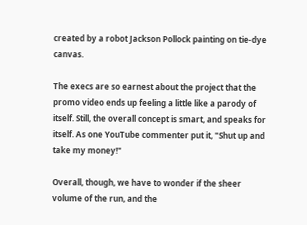created by a robot Jackson Pollock painting on tie-dye canvas.

The execs are so earnest about the project that the promo video ends up feeling a little like a parody of itself. Still, the overall concept is smart, and speaks for itself. As one YouTube commenter put it, "Shut up and take my money!"

Overall, though, we have to wonder if the sheer volume of the run, and the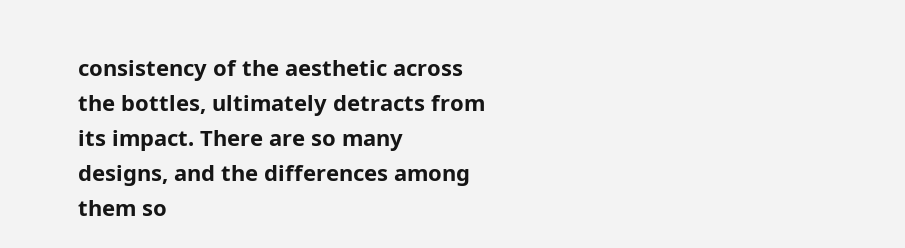consistency of the aesthetic across the bottles, ultimately detracts from its impact. There are so many designs, and the differences among them so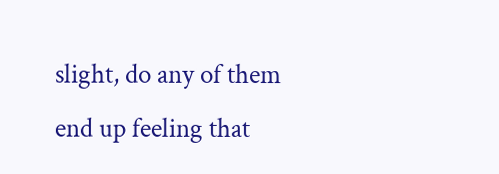slight, do any of them end up feeling that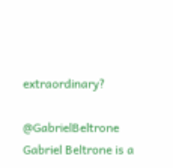extraordinary?

@GabrielBeltrone Gabriel Beltrone is a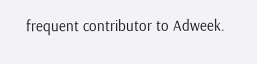frequent contributor to Adweek.